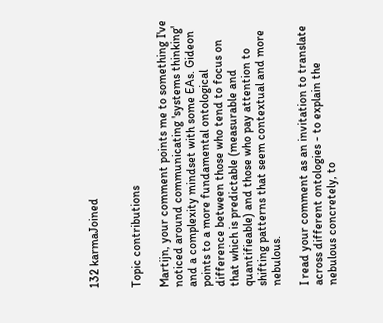132 karmaJoined


Topic contributions

Martijn, your comment points me to something I've noticed around communicating 'systems thinking' and a complexity mindset with some EAs. Gideon points to a more fundamental ontological difference between those who tend to focus on that which is predictable (measurable and quantifieable) and those who pay attention to shifting patterns that seem contextual and more nebulous.

I read your comment as an invitation to translate across different ontologies - to explain the nebulous concretely, to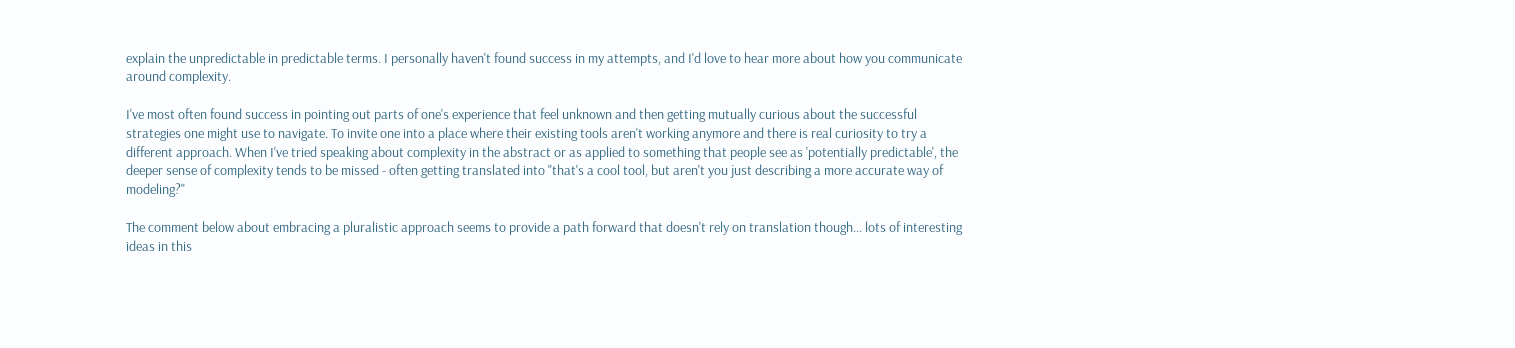explain the unpredictable in predictable terms. I personally haven't found success in my attempts, and I'd love to hear more about how you communicate around complexity.

I've most often found success in pointing out parts of one's experience that feel unknown and then getting mutually curious about the successful strategies one might use to navigate. To invite one into a place where their existing tools aren't working anymore and there is real curiosity to try a different approach. When I've tried speaking about complexity in the abstract or as applied to something that people see as 'potentially predictable', the deeper sense of complexity tends to be missed - often getting translated into "that's a cool tool, but aren't you just describing a more accurate way of modeling?"

The comment below about embracing a pluralistic approach seems to provide a path forward that doesn't rely on translation though... lots of interesting ideas in this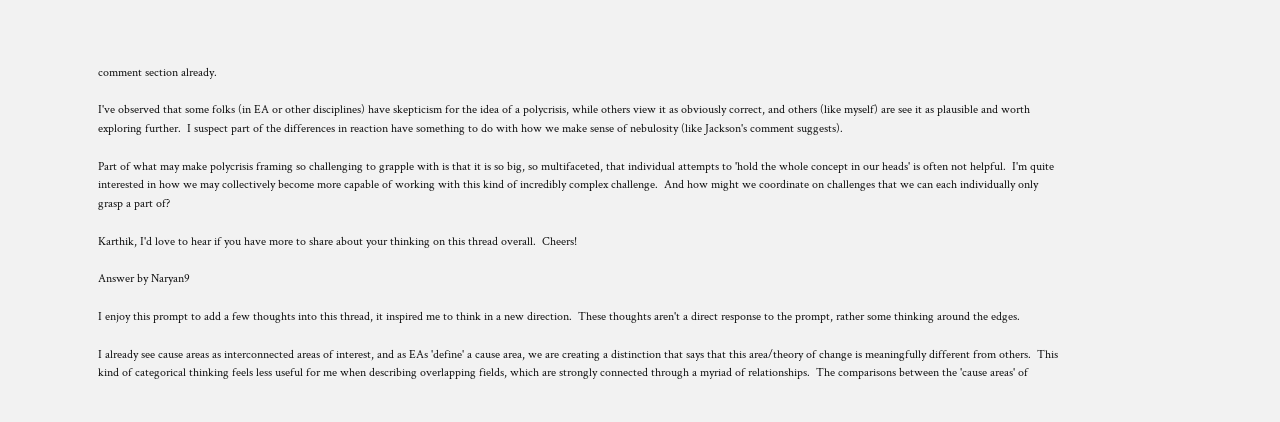comment section already.

I've observed that some folks (in EA or other disciplines) have skepticism for the idea of a polycrisis, while others view it as obviously correct, and others (like myself) are see it as plausible and worth exploring further.  I suspect part of the differences in reaction have something to do with how we make sense of nebulosity (like Jackson's comment suggests).

Part of what may make polycrisis framing so challenging to grapple with is that it is so big, so multifaceted, that individual attempts to 'hold the whole concept in our heads' is often not helpful.  I'm quite interested in how we may collectively become more capable of working with this kind of incredibly complex challenge.  And how might we coordinate on challenges that we can each individually only grasp a part of?

Karthik, I'd love to hear if you have more to share about your thinking on this thread overall.  Cheers!

Answer by Naryan9

I enjoy this prompt to add a few thoughts into this thread, it inspired me to think in a new direction.  These thoughts aren't a direct response to the prompt, rather some thinking around the edges.

I already see cause areas as interconnected areas of interest, and as EAs 'define' a cause area, we are creating a distinction that says that this area/theory of change is meaningfully different from others.  This kind of categorical thinking feels less useful for me when describing overlapping fields, which are strongly connected through a myriad of relationships.  The comparisons between the 'cause areas' of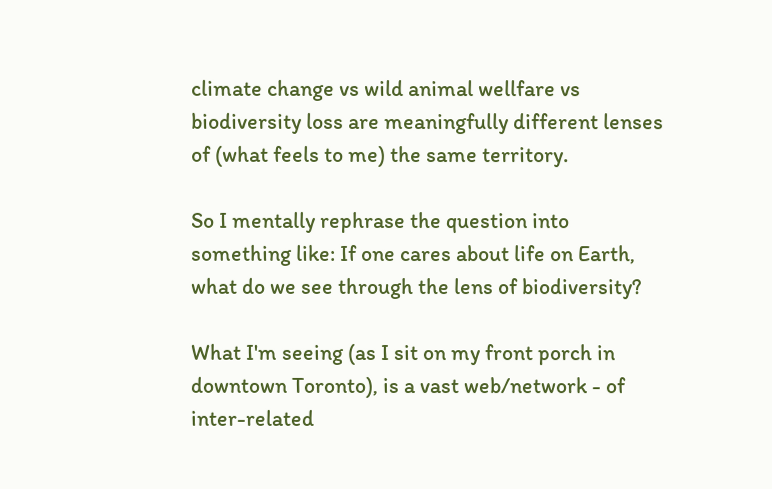climate change vs wild animal wellfare vs biodiversity loss are meaningfully different lenses of (what feels to me) the same territory.

So I mentally rephrase the question into something like: If one cares about life on Earth, what do we see through the lens of biodiversity?

What I'm seeing (as I sit on my front porch in downtown Toronto), is a vast web/network - of inter-related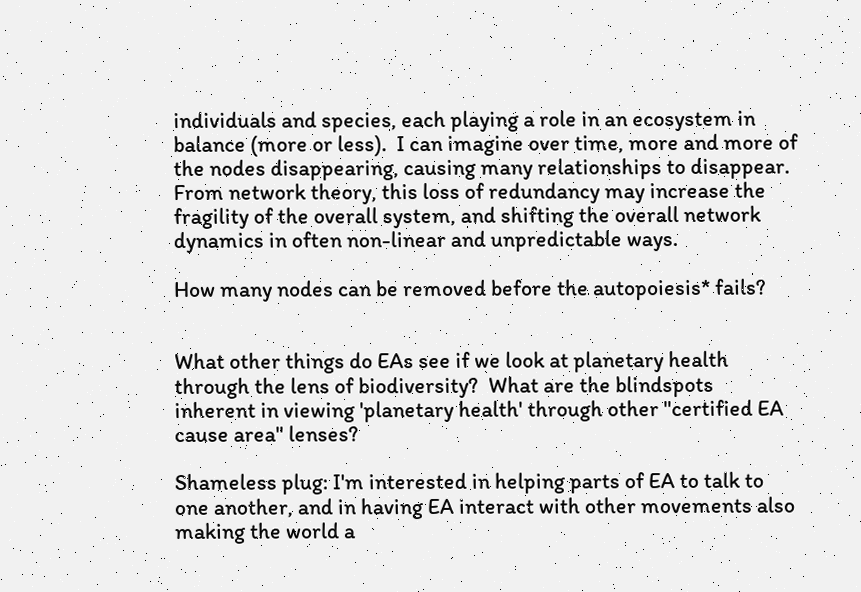individuals and species, each playing a role in an ecosystem in balance (more or less).  I can imagine over time, more and more of the nodes disappearing, causing many relationships to disappear.  From network theory, this loss of redundancy may increase the fragility of the overall system, and shifting the overall network dynamics in often non-linear and unpredictable ways.

How many nodes can be removed before the autopoiesis* fails?


What other things do EAs see if we look at planetary health through the lens of biodiversity?  What are the blindspots inherent in viewing 'planetary health' through other "certified EA cause area" lenses?

Shameless plug: I'm interested in helping parts of EA to talk to one another, and in having EA interact with other movements also making the world a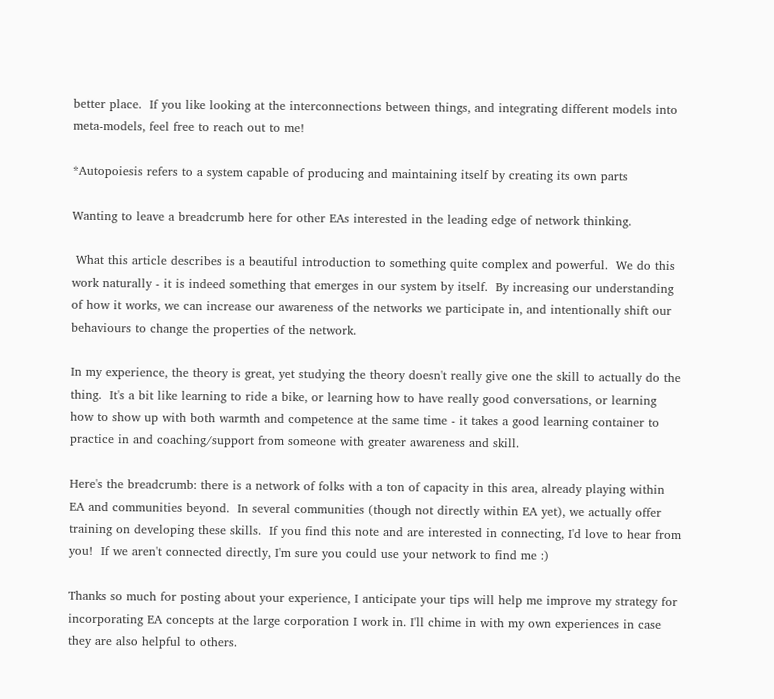better place.  If you like looking at the interconnections between things, and integrating different models into meta-models, feel free to reach out to me!

*Autopoiesis refers to a system capable of producing and maintaining itself by creating its own parts

Wanting to leave a breadcrumb here for other EAs interested in the leading edge of network thinking.

 What this article describes is a beautiful introduction to something quite complex and powerful.  We do this work naturally - it is indeed something that emerges in our system by itself.  By increasing our understanding of how it works, we can increase our awareness of the networks we participate in, and intentionally shift our behaviours to change the properties of the network.

In my experience, the theory is great, yet studying the theory doesn't really give one the skill to actually do the thing.  It's a bit like learning to ride a bike, or learning how to have really good conversations, or learning how to show up with both warmth and competence at the same time - it takes a good learning container to practice in and coaching/support from someone with greater awareness and skill.

Here's the breadcrumb: there is a network of folks with a ton of capacity in this area, already playing within EA and communities beyond.  In several communities (though not directly within EA yet), we actually offer training on developing these skills.  If you find this note and are interested in connecting, I'd love to hear from you!  If we aren't connected directly, I'm sure you could use your network to find me :)

Thanks so much for posting about your experience, I anticipate your tips will help me improve my strategy for incorporating EA concepts at the large corporation I work in. I'll chime in with my own experiences in case they are also helpful to others.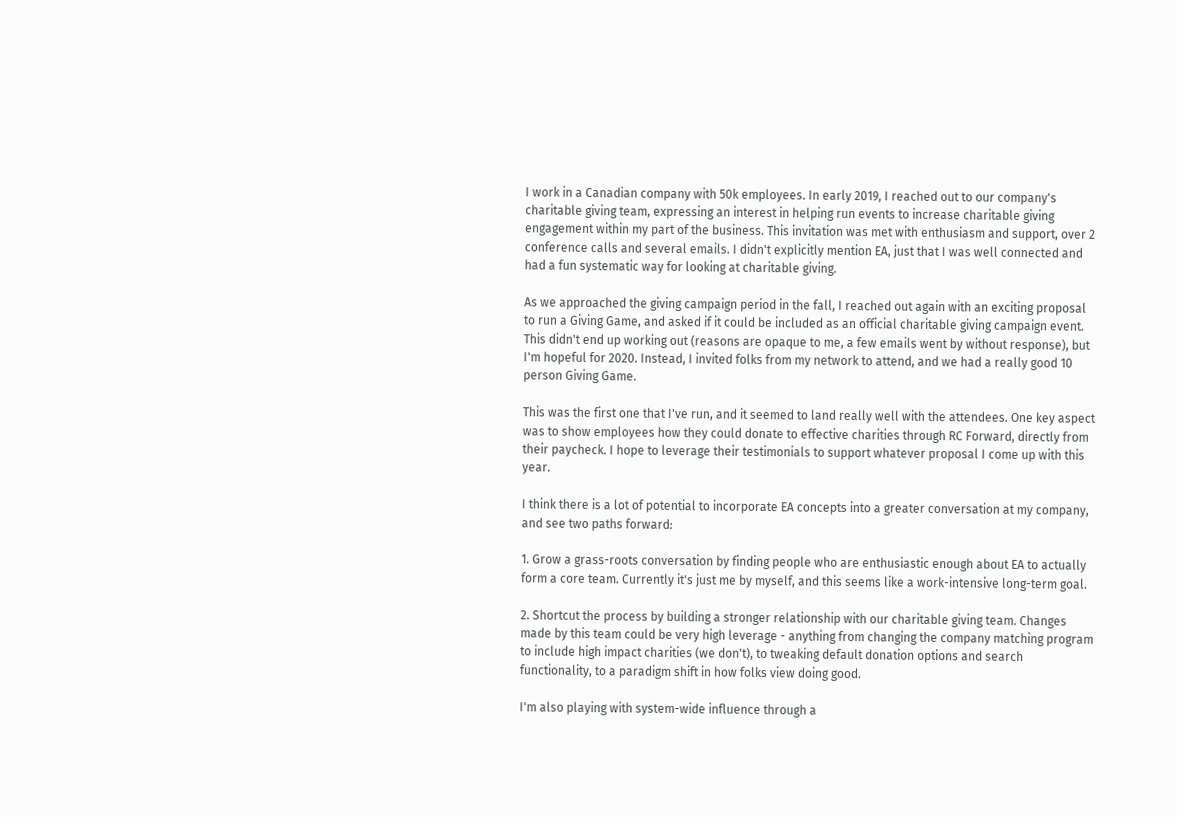I work in a Canadian company with 50k employees. In early 2019, I reached out to our company's charitable giving team, expressing an interest in helping run events to increase charitable giving engagement within my part of the business. This invitation was met with enthusiasm and support, over 2 conference calls and several emails. I didn't explicitly mention EA, just that I was well connected and had a fun systematic way for looking at charitable giving.

As we approached the giving campaign period in the fall, I reached out again with an exciting proposal to run a Giving Game, and asked if it could be included as an official charitable giving campaign event. This didn't end up working out (reasons are opaque to me, a few emails went by without response), but I'm hopeful for 2020. Instead, I invited folks from my network to attend, and we had a really good 10 person Giving Game.

This was the first one that I've run, and it seemed to land really well with the attendees. One key aspect was to show employees how they could donate to effective charities through RC Forward, directly from their paycheck. I hope to leverage their testimonials to support whatever proposal I come up with this year.

I think there is a lot of potential to incorporate EA concepts into a greater conversation at my company, and see two paths forward:

1. Grow a grass-roots conversation by finding people who are enthusiastic enough about EA to actually form a core team. Currently it's just me by myself, and this seems like a work-intensive long-term goal.

2. Shortcut the process by building a stronger relationship with our charitable giving team. Changes made by this team could be very high leverage - anything from changing the company matching program to include high impact charities (we don't), to tweaking default donation options and search functionality, to a paradigm shift in how folks view doing good.

I'm also playing with system-wide influence through a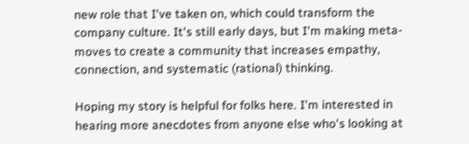new role that I've taken on, which could transform the company culture. It's still early days, but I'm making meta-moves to create a community that increases empathy, connection, and systematic (rational) thinking.

Hoping my story is helpful for folks here. I'm interested in hearing more anecdotes from anyone else who's looking at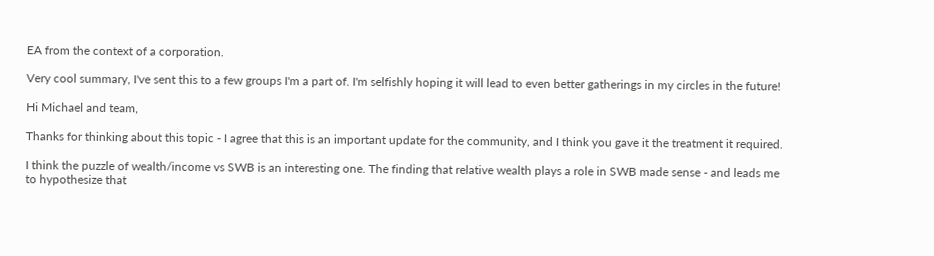EA from the context of a corporation.

Very cool summary, I've sent this to a few groups I'm a part of. I'm selfishly hoping it will lead to even better gatherings in my circles in the future!

Hi Michael and team,

Thanks for thinking about this topic - I agree that this is an important update for the community, and I think you gave it the treatment it required.

I think the puzzle of wealth/income vs SWB is an interesting one. The finding that relative wealth plays a role in SWB made sense - and leads me to hypothesize that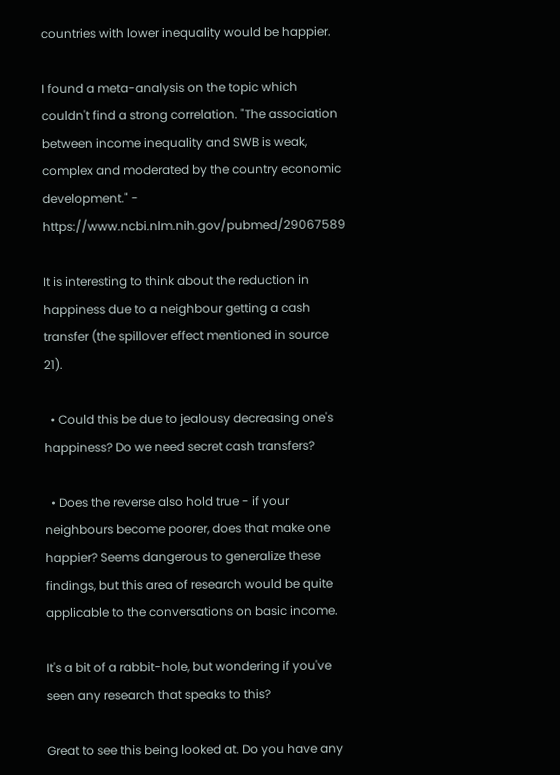countries with lower inequality would be happier.

I found a meta-analysis on the topic which couldn't find a strong correlation. "The association between income inequality and SWB is weak, complex and moderated by the country economic development." - https://www.ncbi.nlm.nih.gov/pubmed/29067589

It is interesting to think about the reduction in happiness due to a neighbour getting a cash transfer (the spillover effect mentioned in source 21).

  • Could this be due to jealousy decreasing one's happiness? Do we need secret cash transfers?

  • Does the reverse also hold true - if your neighbours become poorer, does that make one happier? Seems dangerous to generalize these findings, but this area of research would be quite applicable to the conversations on basic income.

It's a bit of a rabbit-hole, but wondering if you've seen any research that speaks to this?

Great to see this being looked at. Do you have any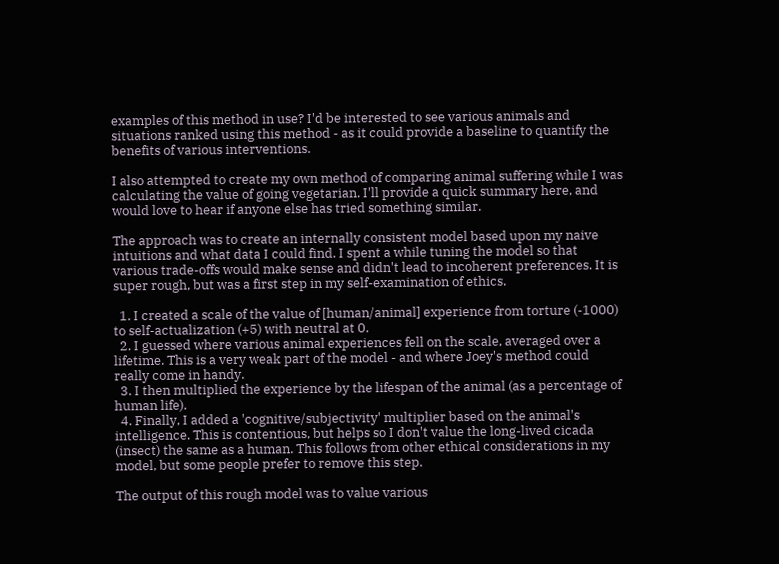examples of this method in use? I'd be interested to see various animals and situations ranked using this method - as it could provide a baseline to quantify the benefits of various interventions.

I also attempted to create my own method of comparing animal suffering while I was calculating the value of going vegetarian. I'll provide a quick summary here, and would love to hear if anyone else has tried something similar.

The approach was to create an internally consistent model based upon my naive intuitions and what data I could find. I spent a while tuning the model so that various trade-offs would make sense and didn't lead to incoherent preferences. It is super rough, but was a first step in my self-examination of ethics.

  1. I created a scale of the value of [human/animal] experience from torture (-1000) to self-actualization (+5) with neutral at 0.
  2. I guessed where various animal experiences fell on the scale, averaged over a lifetime. This is a very weak part of the model - and where Joey's method could really come in handy.
  3. I then multiplied the experience by the lifespan of the animal (as a percentage of human life).
  4. Finally, I added a 'cognitive/subjectivity' multiplier based on the animal's intelligence. This is contentious, but helps so I don't value the long-lived cicada (insect) the same as a human. This follows from other ethical considerations in my model, but some people prefer to remove this step.

The output of this rough model was to value various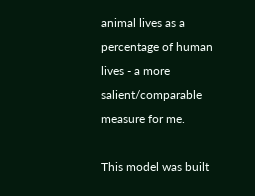animal lives as a percentage of human lives - a more salient/comparable measure for me.

This model was built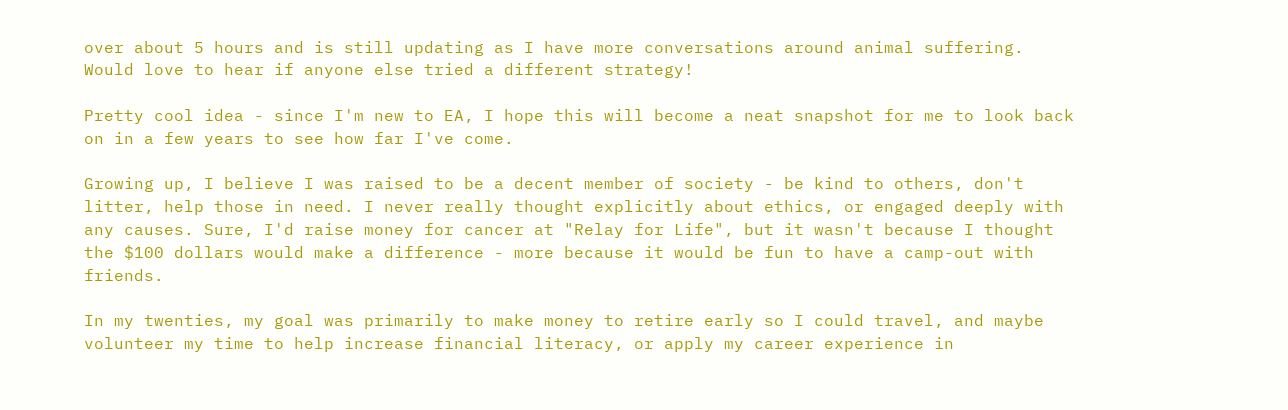over about 5 hours and is still updating as I have more conversations around animal suffering. Would love to hear if anyone else tried a different strategy!

Pretty cool idea - since I'm new to EA, I hope this will become a neat snapshot for me to look back on in a few years to see how far I've come.

Growing up, I believe I was raised to be a decent member of society - be kind to others, don't litter, help those in need. I never really thought explicitly about ethics, or engaged deeply with any causes. Sure, I'd raise money for cancer at "Relay for Life", but it wasn't because I thought the $100 dollars would make a difference - more because it would be fun to have a camp-out with friends.

In my twenties, my goal was primarily to make money to retire early so I could travel, and maybe volunteer my time to help increase financial literacy, or apply my career experience in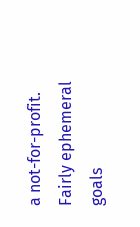a not-for-profit. Fairly ephemeral goals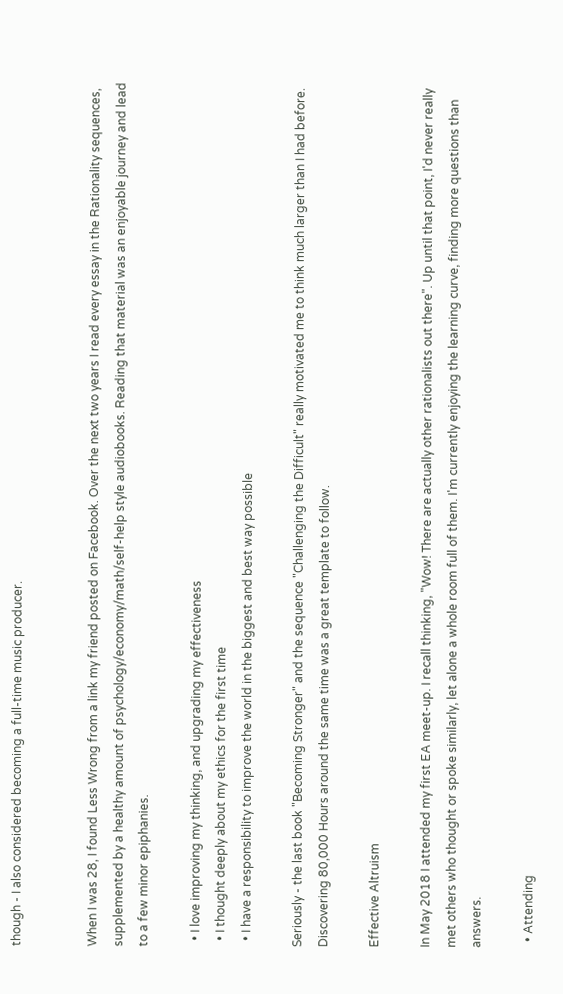though - I also considered becoming a full-time music producer.


When I was 28, I found Less Wrong from a link my friend posted on Facebook. Over the next two years I read every essay in the Rationality sequences, supplemented by a healthy amount of psychology/economy/math/self-help style audiobooks. Reading that material was an enjoyable journey and lead to a few minor epiphanies.

  • I love improving my thinking, and upgrading my effectiveness
  • I thought deeply about my ethics for the first time
  • I have a responsibility to improve the world in the biggest and best way possible

Seriously - the last book "Becoming Stronger" and the sequence "Challenging the Difficult" really motivated me to think much larger than I had before. Discovering 80,000 Hours around the same time was a great template to follow.

Effective Altruism

In May 2018 I attended my first EA meet-up. I recall thinking, "Wow! There are actually other rationalists out there". Up until that point, I'd never really met others who thought or spoke similarly, let alone a whole room full of them. I'm currently enjoying the learning curve, finding more questions than answers.

  • Attending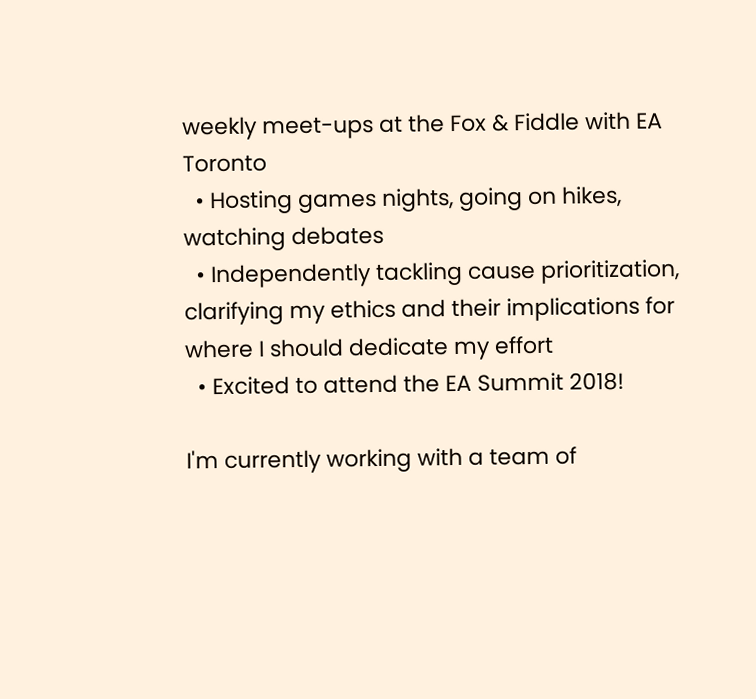weekly meet-ups at the Fox & Fiddle with EA Toronto
  • Hosting games nights, going on hikes, watching debates
  • Independently tackling cause prioritization, clarifying my ethics and their implications for where I should dedicate my effort
  • Excited to attend the EA Summit 2018!

I'm currently working with a team of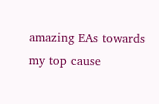amazing EAs towards my top cause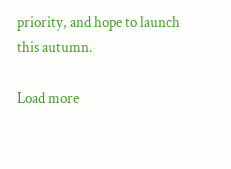priority, and hope to launch this autumn.

Load more